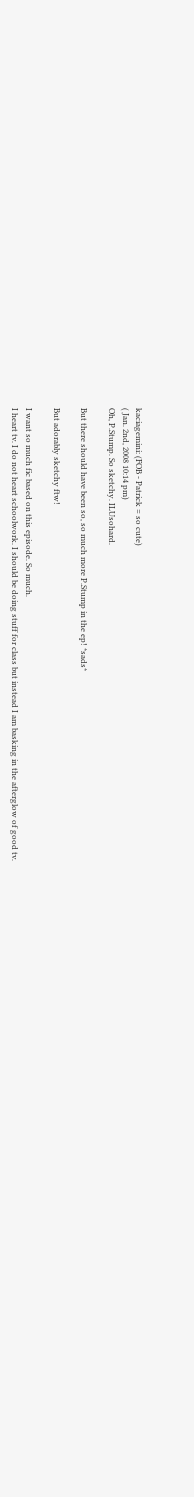kaciagemini: (FOB - Patrick = so cute)
( Jan. 2nd, 2008 10:14 pm)
Oh, P.Stump. So sketchy. ILUsohard.

But there should have been so, so much more P.Stump in the ep! *sads*

But adorably sketchy ftw!

I want so much fic based on this episode. So much.
I heart tv. I do not heart schoolwork. I should be doing stuff for class but instead I am basking in the afterglow of good tv.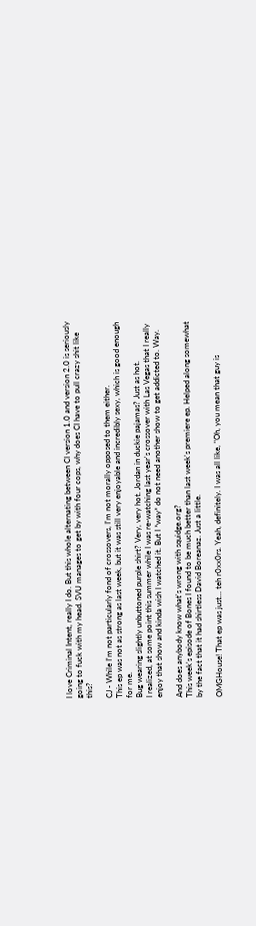I love Criminal Intent, really I do. But this whole alternating between CI version 1.0 and version 2.0 is seriously going to fuck with my head. SVU manages to get by with four cops, why does CI have to pull crazy shit like this?

CJ - While I'm not particularly fond of crossovers, I'm not morally opposed to them either.
This ep was not as strong as last week, but it was still very enjoyable and incredibly sexy, which is good enough for me.
Bug wearing slightly unbuttoned purple shirt? Very, very hot. Jordan in duckie pajamas? Just as hot.
I realized, at some point this summer while I was re-watching last year's crossover with Las Vegas that I really enjoy that show and kinda wish I watched it. But I *way* do not need another show to get addicted to. Way.

And does anybody know what's wrong with squidge.org?
This week's episode of Bones I found to be much better than last week's premiere ep. Helped along somewhat by the fact that it had shirtless David Boreanaz. Just a little.

OMGHouse! That ep was just... teh r0xx0rs. Yeah, definitely. I was all like, "Oh, you mean that guy is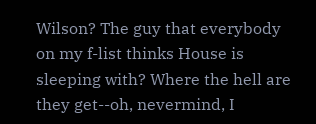Wilson? The guy that everybody on my f-list thinks House is sleeping with? Where the hell are they get--oh, nevermind, I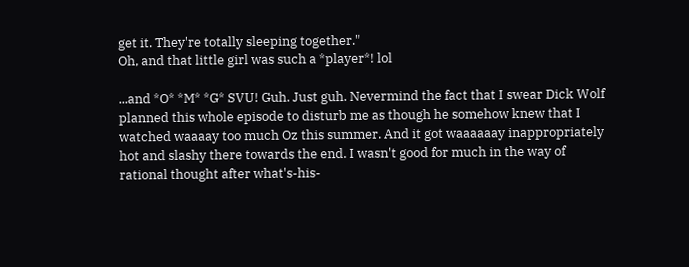get it. They're totally sleeping together."
Oh, and that little girl was such a *player*! lol

...and *O* *M* *G* SVU! Guh. Just guh. Nevermind the fact that I swear Dick Wolf planned this whole episode to disturb me as though he somehow knew that I watched waaaay too much Oz this summer. And it got waaaaaay inappropriately hot and slashy there towards the end. I wasn't good for much in the way of rational thought after what's-his-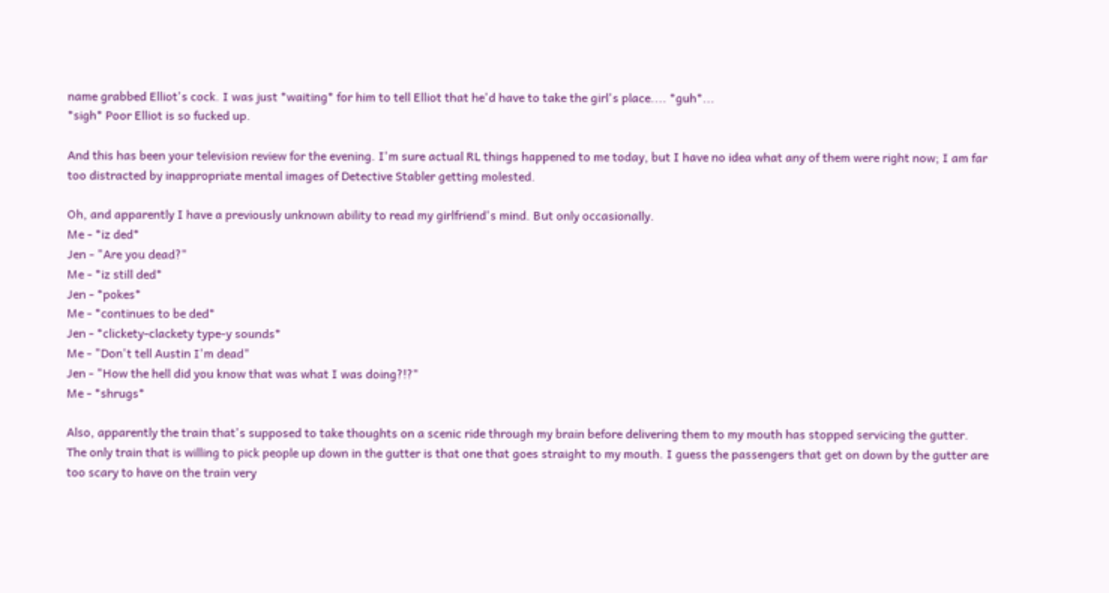name grabbed Elliot's cock. I was just *waiting* for him to tell Elliot that he'd have to take the girl's place.... *guh*...
*sigh* Poor Elliot is so fucked up.

And this has been your television review for the evening. I'm sure actual RL things happened to me today, but I have no idea what any of them were right now; I am far too distracted by inappropriate mental images of Detective Stabler getting molested.

Oh, and apparently I have a previously unknown ability to read my girlfriend's mind. But only occasionally.
Me - *iz ded*
Jen - "Are you dead?"
Me - *iz still ded*
Jen - *pokes*
Me - *continues to be ded*
Jen - *clickety-clackety type-y sounds*
Me - "Don't tell Austin I'm dead"
Jen - "How the hell did you know that was what I was doing?!?"
Me - *shrugs*

Also, apparently the train that's supposed to take thoughts on a scenic ride through my brain before delivering them to my mouth has stopped servicing the gutter. The only train that is willing to pick people up down in the gutter is that one that goes straight to my mouth. I guess the passengers that get on down by the gutter are too scary to have on the train very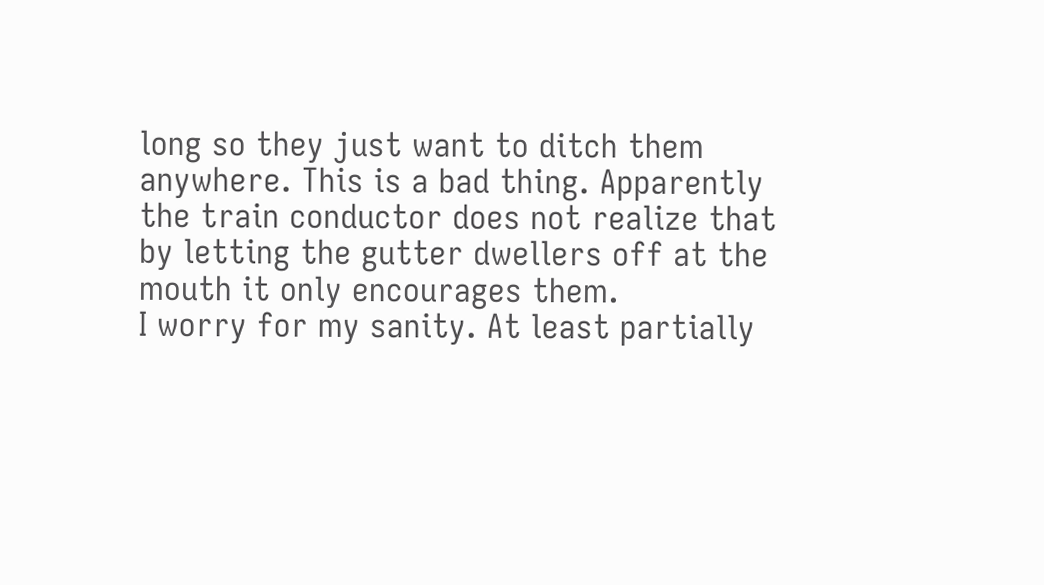long so they just want to ditch them anywhere. This is a bad thing. Apparently the train conductor does not realize that by letting the gutter dwellers off at the mouth it only encourages them.
I worry for my sanity. At least partially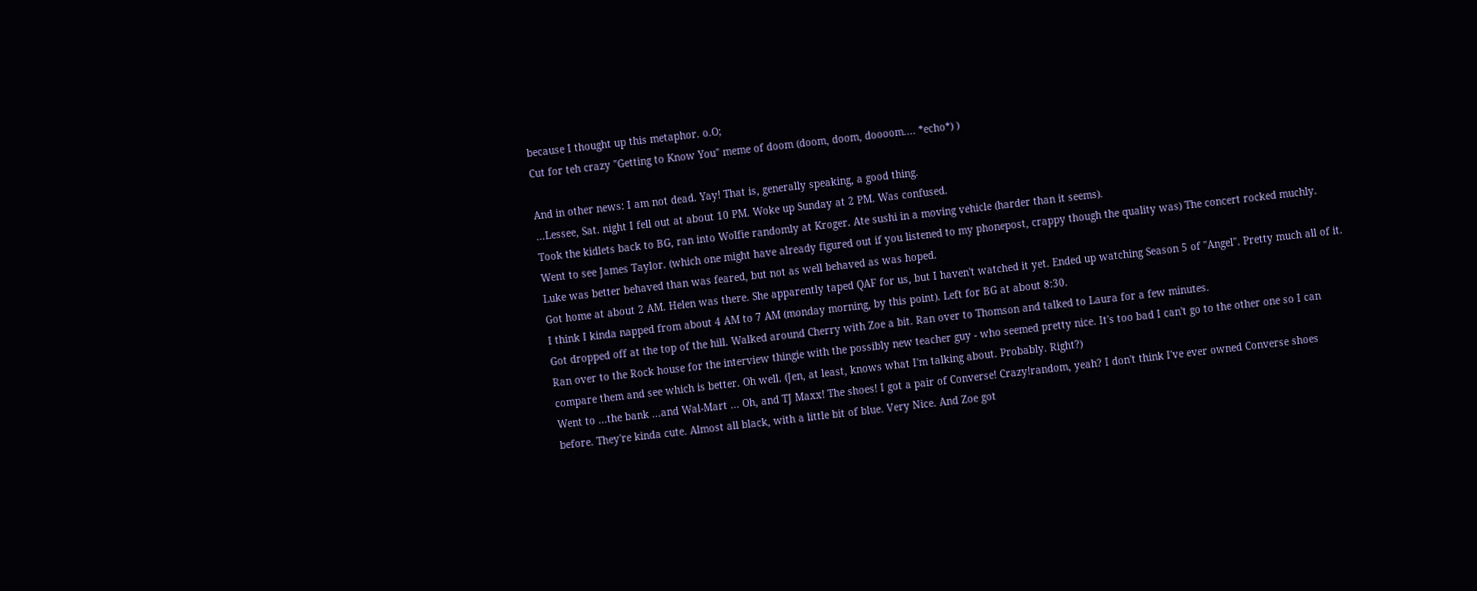because I thought up this metaphor. o.O;
Cut for teh crazy "Getting to Know You" meme of doom (doom, doom, doooom.... *echo*) )

And in other news: I am not dead. Yay! That is, generally speaking, a good thing.
...Lessee, Sat. night I fell out at about 10 PM. Woke up Sunday at 2 PM. Was confused.
Took the kidlets back to BG, ran into Wolfie randomly at Kroger. Ate sushi in a moving vehicle (harder than it seems).
Went to see James Taylor. (which one might have already figured out if you listened to my phonepost, crappy though the quality was) The concert rocked muchly. Luke was better behaved than was feared, but not as well behaved as was hoped.
Got home at about 2 AM. Helen was there. She apparently taped QAF for us, but I haven't watched it yet. Ended up watching Season 5 of "Angel". Pretty much all of it.
I think I kinda napped from about 4 AM to 7 AM (monday morning, by this point). Left for BG at about 8:30.
Got dropped off at the top of the hill. Walked around Cherry with Zoe a bit. Ran over to Thomson and talked to Laura for a few minutes.
Ran over to the Rock house for the interview thingie with the possibly new teacher guy - who seemed pretty nice. It's too bad I can't go to the other one so I can compare them and see which is better. Oh well. (Jen, at least, knows what I'm talking about. Probably. Right?)
Went to ...the bank ...and Wal-Mart ... Oh, and TJ Maxx! The shoes! I got a pair of Converse! Crazy!random, yeah? I don't think I've ever owned Converse shoes before. They're kinda cute. Almost all black, with a little bit of blue. Very Nice. And Zoe got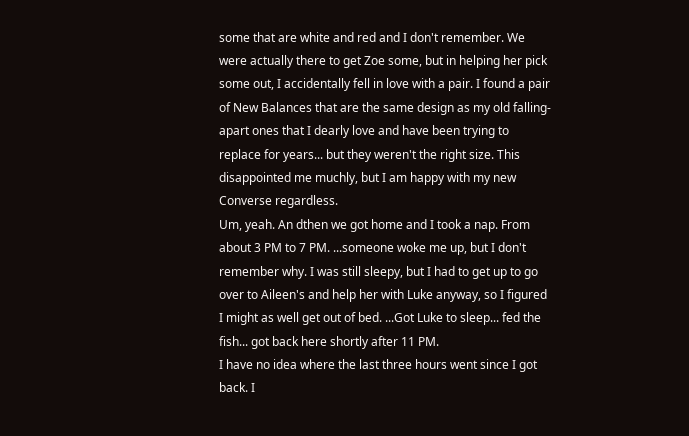some that are white and red and I don't remember. We were actually there to get Zoe some, but in helping her pick some out, I accidentally fell in love with a pair. I found a pair of New Balances that are the same design as my old falling-apart ones that I dearly love and have been trying to replace for years... but they weren't the right size. This disappointed me muchly, but I am happy with my new Converse regardless.
Um, yeah. An dthen we got home and I took a nap. From about 3 PM to 7 PM. ...someone woke me up, but I don't remember why. I was still sleepy, but I had to get up to go over to Aileen's and help her with Luke anyway, so I figured I might as well get out of bed. ...Got Luke to sleep... fed the fish... got back here shortly after 11 PM.
I have no idea where the last three hours went since I got back. I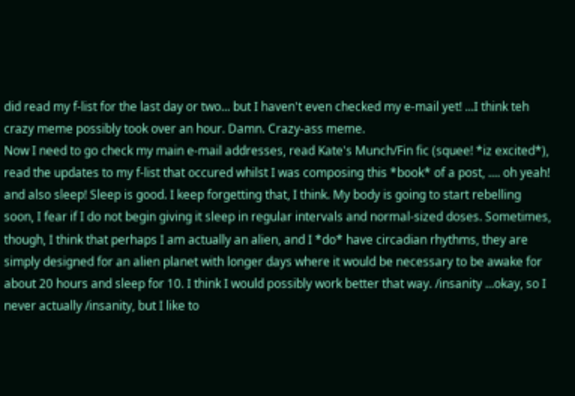did read my f-list for the last day or two... but I haven't even checked my e-mail yet! ...I think teh crazy meme possibly took over an hour. Damn. Crazy-ass meme.
Now I need to go check my main e-mail addresses, read Kate's Munch/Fin fic (squee! *iz excited*), read the updates to my f-list that occured whilst I was composing this *book* of a post, .... oh yeah! and also sleep! Sleep is good. I keep forgetting that, I think. My body is going to start rebelling soon, I fear if I do not begin giving it sleep in regular intervals and normal-sized doses. Sometimes, though, I think that perhaps I am actually an alien, and I *do* have circadian rhythms, they are simply designed for an alien planet with longer days where it would be necessary to be awake for about 20 hours and sleep for 10. I think I would possibly work better that way. /insanity ...okay, so I never actually /insanity, but I like to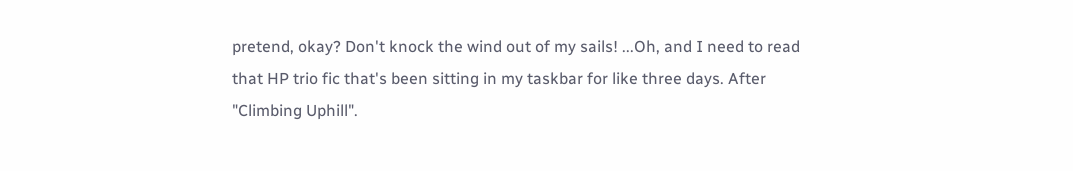pretend, okay? Don't knock the wind out of my sails! ...Oh, and I need to read that HP trio fic that's been sitting in my taskbar for like three days. After "Climbing Uphill".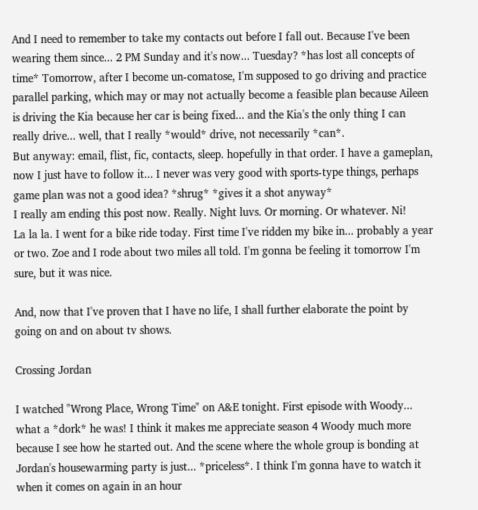And I need to remember to take my contacts out before I fall out. Because I've been wearing them since... 2 PM Sunday and it's now... Tuesday? *has lost all concepts of time* Tomorrow, after I become un-comatose, I'm supposed to go driving and practice parallel parking, which may or may not actually become a feasible plan because Aileen is driving the Kia because her car is being fixed... and the Kia's the only thing I can really drive... well, that I really *would* drive, not necessarily *can*.
But anyway: email, flist, fic, contacts, sleep. hopefully in that order. I have a gameplan, now I just have to follow it... I never was very good with sports-type things, perhaps game plan was not a good idea? *shrug* *gives it a shot anyway*
I really am ending this post now. Really. Night luvs. Or morning. Or whatever. Ni!
La la la. I went for a bike ride today. First time I've ridden my bike in... probably a year or two. Zoe and I rode about two miles all told. I'm gonna be feeling it tomorrow I'm sure, but it was nice.

And, now that I've proven that I have no life, I shall further elaborate the point by going on and on about tv shows.

Crossing Jordan

I watched "Wrong Place, Wrong Time" on A&E tonight. First episode with Woody... what a *dork* he was! I think it makes me appreciate season 4 Woody much more because I see how he started out. And the scene where the whole group is bonding at Jordan's housewarming party is just... *priceless*. I think I'm gonna have to watch it when it comes on again in an hour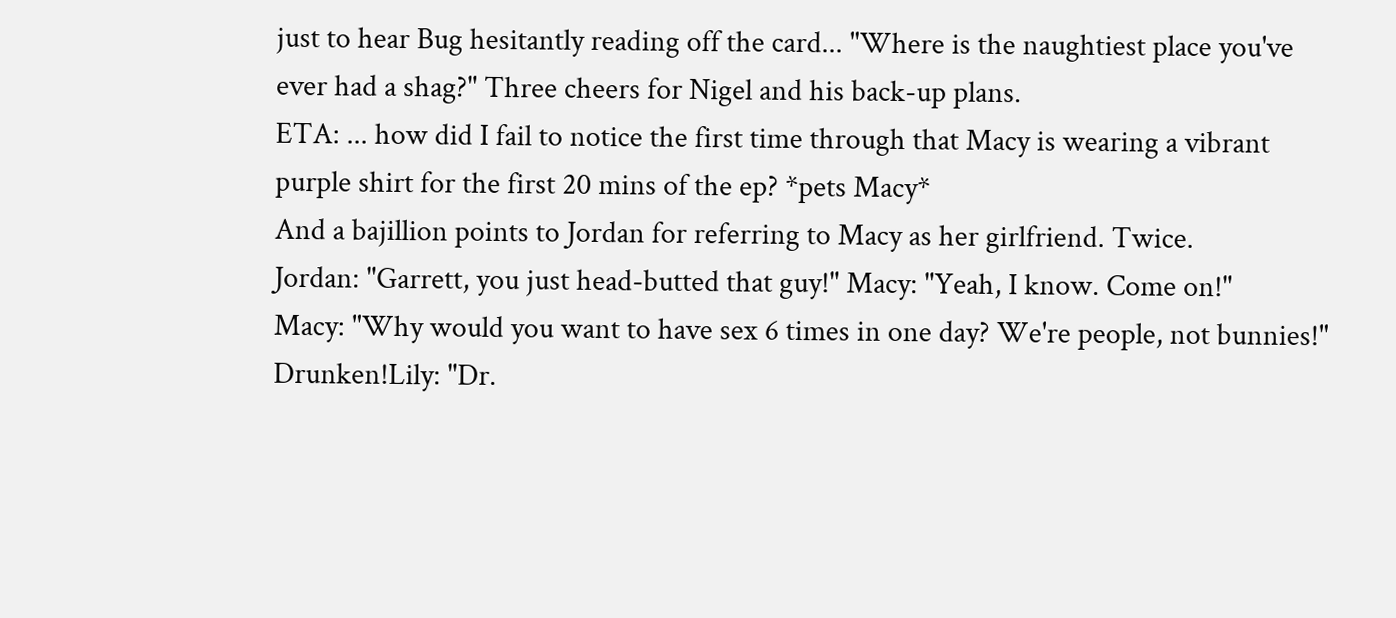just to hear Bug hesitantly reading off the card... "Where is the naughtiest place you've ever had a shag?" Three cheers for Nigel and his back-up plans.
ETA: ... how did I fail to notice the first time through that Macy is wearing a vibrant purple shirt for the first 20 mins of the ep? *pets Macy*
And a bajillion points to Jordan for referring to Macy as her girlfriend. Twice.
Jordan: "Garrett, you just head-butted that guy!" Macy: "Yeah, I know. Come on!"
Macy: "Why would you want to have sex 6 times in one day? We're people, not bunnies!" Drunken!Lily: "Dr.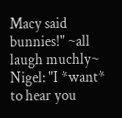Macy said bunnies!" ~all laugh muchly~
Nigel: "I *want* to hear you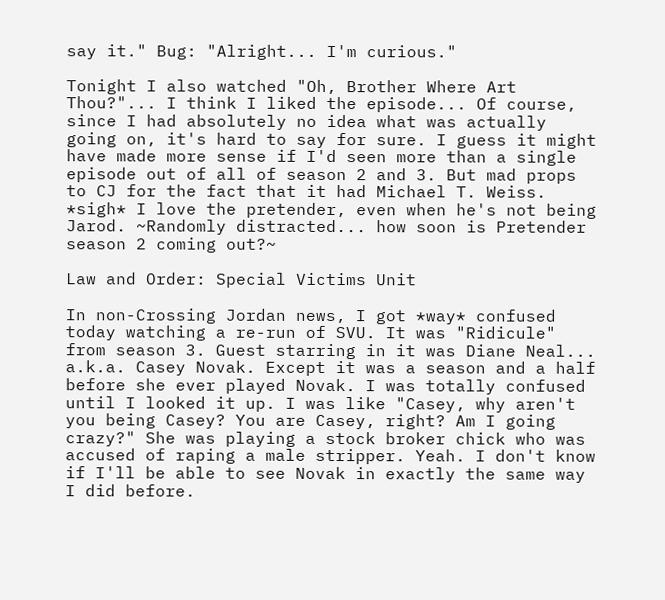say it." Bug: "Alright... I'm curious."

Tonight I also watched "Oh, Brother Where Art Thou?"... I think I liked the episode... Of course, since I had absolutely no idea what was actually going on, it's hard to say for sure. I guess it might have made more sense if I'd seen more than a single episode out of all of season 2 and 3. But mad props to CJ for the fact that it had Michael T. Weiss. *sigh* I love the pretender, even when he's not being Jarod. ~Randomly distracted... how soon is Pretender season 2 coming out?~

Law and Order: Special Victims Unit

In non-Crossing Jordan news, I got *way* confused today watching a re-run of SVU. It was "Ridicule" from season 3. Guest starring in it was Diane Neal... a.k.a. Casey Novak. Except it was a season and a half before she ever played Novak. I was totally confused until I looked it up. I was like "Casey, why aren't you being Casey? You are Casey, right? Am I going crazy?" She was playing a stock broker chick who was accused of raping a male stripper. Yeah. I don't know if I'll be able to see Novak in exactly the same way I did before.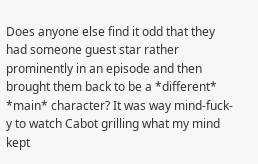Does anyone else find it odd that they had someone guest star rather prominently in an episode and then brought them back to be a *different* *main* character? It was way mind-fuck-y to watch Cabot grilling what my mind kept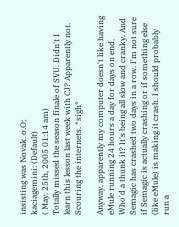insisting was Novak. o.O;
kaciagemini: (Default)
( May. 25th, 2005 01:14 am)
Totally missed the season finale of SVU. Didn't I learn this lesson last week with CJ? Apparently not. Scouring the internets. *sigh*

Anyway, apparently my computer doesn't like having eMule running 24 hours a day for days on end. Who'd a thunk it? It's being all slow and cranky. And Semagic has crashed two days in a row. I'm not sure if Semagic is actually crashing or if something else (like eMule) is making it crash. I should probably run a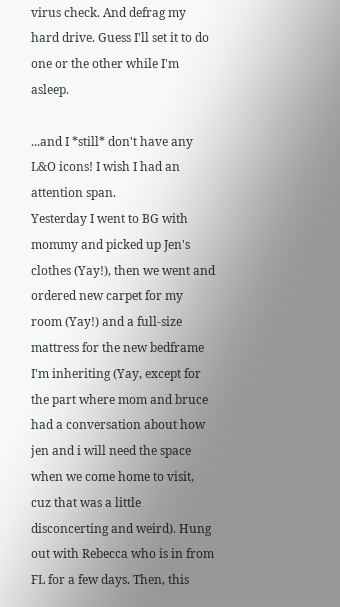virus check. And defrag my hard drive. Guess I'll set it to do one or the other while I'm asleep.

...and I *still* don't have any L&O icons! I wish I had an attention span.
Yesterday I went to BG with mommy and picked up Jen's clothes (Yay!), then we went and ordered new carpet for my room (Yay!) and a full-size mattress for the new bedframe I'm inheriting (Yay, except for the part where mom and bruce had a conversation about how jen and i will need the space when we come home to visit, cuz that was a little disconcerting and weird). Hung out with Rebecca who is in from FL for a few days. Then, this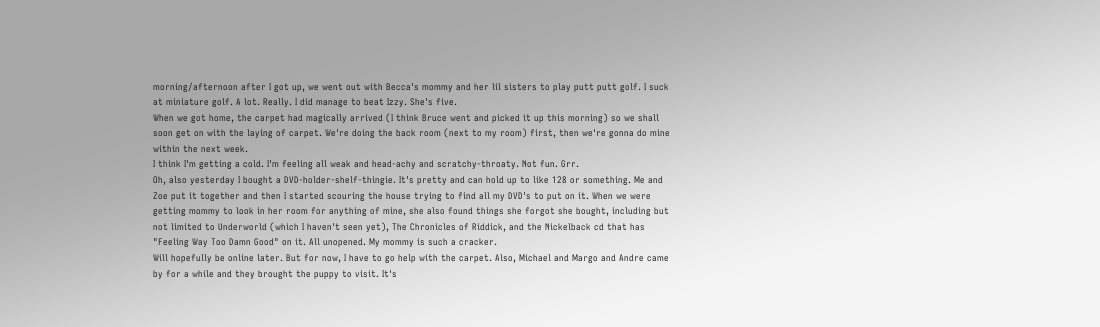morning/afternoon after I got up, we went out with Becca's mommy and her lil sisters to play putt putt golf. I suck at miniature golf. A lot. Really. I did manage to beat Izzy. She's five.
When we got home, the carpet had magically arrived (I think Bruce went and picked it up this morning) so we shall soon get on with the laying of carpet. We're doing the back room (next to my room) first, then we're gonna do mine within the next week.
I think I'm getting a cold. I'm feeling all weak and head-achy and scratchy-throaty. Not fun. Grr.
Oh, also yesterday I bought a DVD-holder-shelf-thingie. It's pretty and can hold up to like 128 or something. Me and Zoe put it together and then I started scouring the house trying to find all my DVD's to put on it. When we were getting mommy to look in her room for anything of mine, she also found things she forgot she bought, including but not limited to Underworld (which I haven't seen yet), The Chronicles of Riddick, and the Nickelback cd that has "Feeling Way Too Damn Good" on it. All unopened. My mommy is such a cracker.
Will hopefully be online later. But for now, I have to go help with the carpet. Also, Michael and Margo and Andre came by for a while and they brought the puppy to visit. It's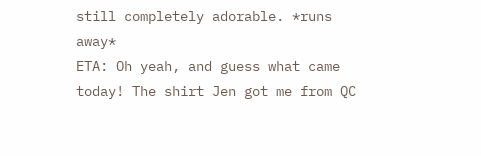still completely adorable. *runs away*
ETA: Oh yeah, and guess what came today! The shirt Jen got me from QC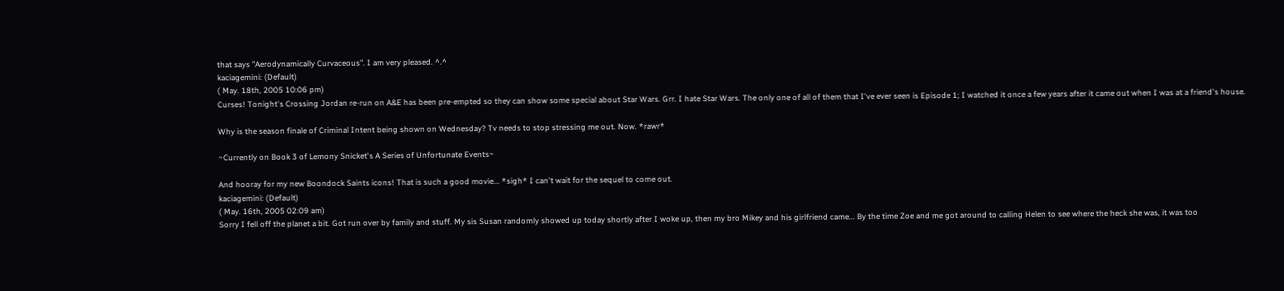that says "Aerodynamically Curvaceous". I am very pleased. ^.^
kaciagemini: (Default)
( May. 18th, 2005 10:06 pm)
Curses! Tonight's Crossing Jordan re-run on A&E has been pre-empted so they can show some special about Star Wars. Grr. I hate Star Wars. The only one of all of them that I've ever seen is Episode 1; I watched it once a few years after it came out when I was at a friend's house.

Why is the season finale of Criminal Intent being shown on Wednesday? Tv needs to stop stressing me out. Now. *rawr*

~Currently on Book 3 of Lemony Snicket's A Series of Unfortunate Events~

And hooray for my new Boondock Saints icons! That is such a good movie... *sigh* I can't wait for the sequel to come out.
kaciagemini: (Default)
( May. 16th, 2005 02:09 am)
Sorry I fell off the planet a bit. Got run over by family and stuff. My sis Susan randomly showed up today shortly after I woke up, then my bro Mikey and his girlfriend came... By the time Zoe and me got around to calling Helen to see where the heck she was, it was too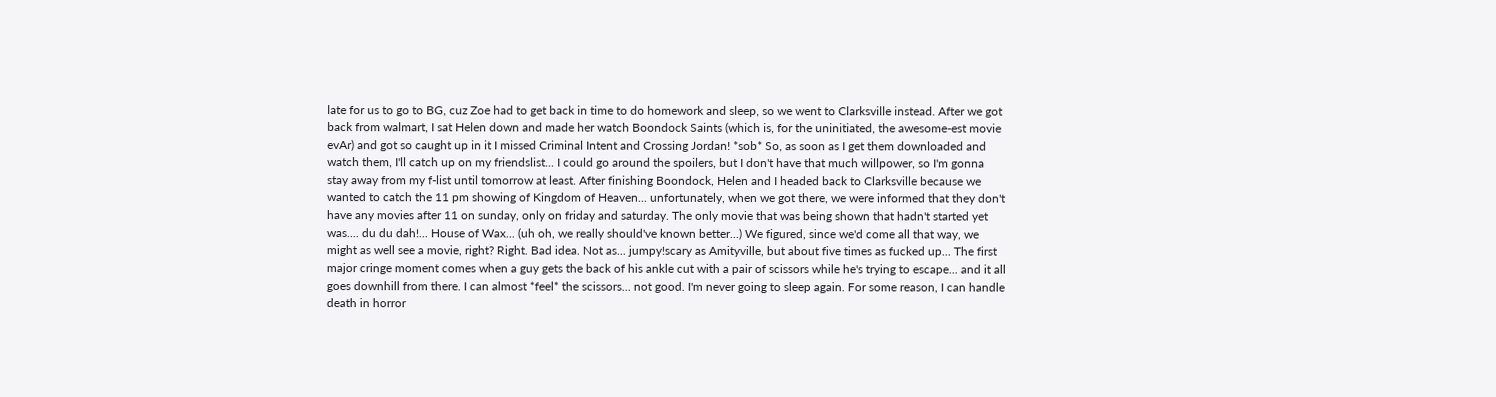late for us to go to BG, cuz Zoe had to get back in time to do homework and sleep, so we went to Clarksville instead. After we got back from walmart, I sat Helen down and made her watch Boondock Saints (which is, for the uninitiated, the awesome-est movie evAr) and got so caught up in it I missed Criminal Intent and Crossing Jordan! *sob* So, as soon as I get them downloaded and watch them, I'll catch up on my friendslist... I could go around the spoilers, but I don't have that much willpower, so I'm gonna stay away from my f-list until tomorrow at least. After finishing Boondock, Helen and I headed back to Clarksville because we wanted to catch the 11 pm showing of Kingdom of Heaven... unfortunately, when we got there, we were informed that they don't have any movies after 11 on sunday, only on friday and saturday. The only movie that was being shown that hadn't started yet was.... du du dah!... House of Wax... (uh oh, we really should've known better...) We figured, since we'd come all that way, we might as well see a movie, right? Right. Bad idea. Not as... jumpy!scary as Amityville, but about five times as fucked up... The first major cringe moment comes when a guy gets the back of his ankle cut with a pair of scissors while he's trying to escape... and it all goes downhill from there. I can almost *feel* the scissors... not good. I'm never going to sleep again. For some reason, I can handle death in horror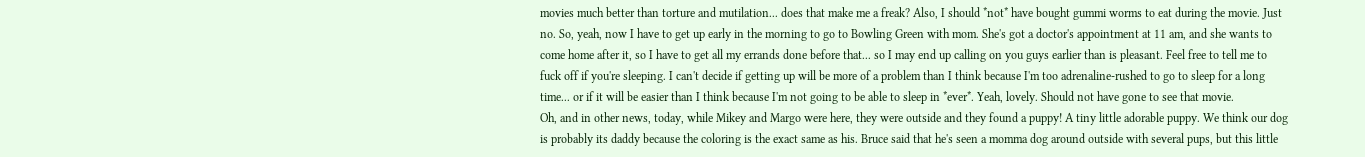movies much better than torture and mutilation... does that make me a freak? Also, I should *not* have bought gummi worms to eat during the movie. Just no. So, yeah, now I have to get up early in the morning to go to Bowling Green with mom. She's got a doctor's appointment at 11 am, and she wants to come home after it, so I have to get all my errands done before that... so I may end up calling on you guys earlier than is pleasant. Feel free to tell me to fuck off if you're sleeping. I can't decide if getting up will be more of a problem than I think because I'm too adrenaline-rushed to go to sleep for a long time... or if it will be easier than I think because I'm not going to be able to sleep in *ever*. Yeah, lovely. Should not have gone to see that movie.
Oh, and in other news, today, while Mikey and Margo were here, they were outside and they found a puppy! A tiny little adorable puppy. We think our dog is probably its daddy because the coloring is the exact same as his. Bruce said that he's seen a momma dog around outside with several pups, but this little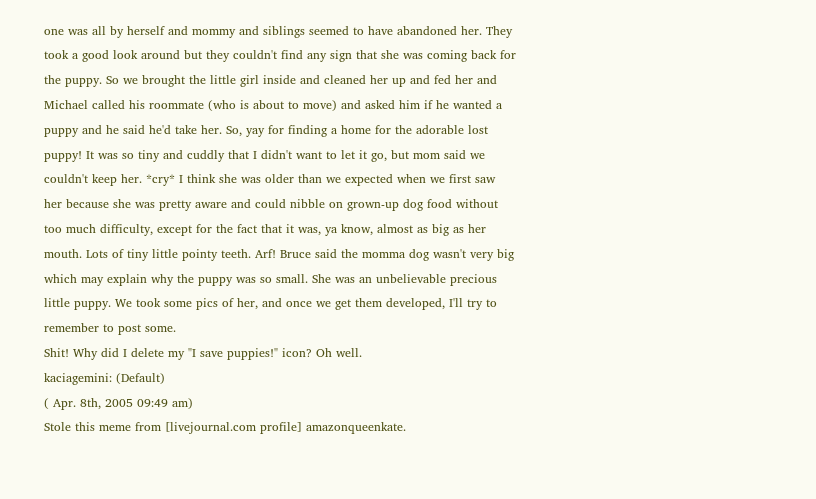one was all by herself and mommy and siblings seemed to have abandoned her. They took a good look around but they couldn't find any sign that she was coming back for the puppy. So we brought the little girl inside and cleaned her up and fed her and Michael called his roommate (who is about to move) and asked him if he wanted a puppy and he said he'd take her. So, yay for finding a home for the adorable lost puppy! It was so tiny and cuddly that I didn't want to let it go, but mom said we couldn't keep her. *cry* I think she was older than we expected when we first saw her because she was pretty aware and could nibble on grown-up dog food without too much difficulty, except for the fact that it was, ya know, almost as big as her mouth. Lots of tiny little pointy teeth. Arf! Bruce said the momma dog wasn't very big which may explain why the puppy was so small. She was an unbelievable precious little puppy. We took some pics of her, and once we get them developed, I'll try to remember to post some.
Shit! Why did I delete my "I save puppies!" icon? Oh well.
kaciagemini: (Default)
( Apr. 8th, 2005 09:49 am)
Stole this meme from [livejournal.com profile] amazonqueenkate.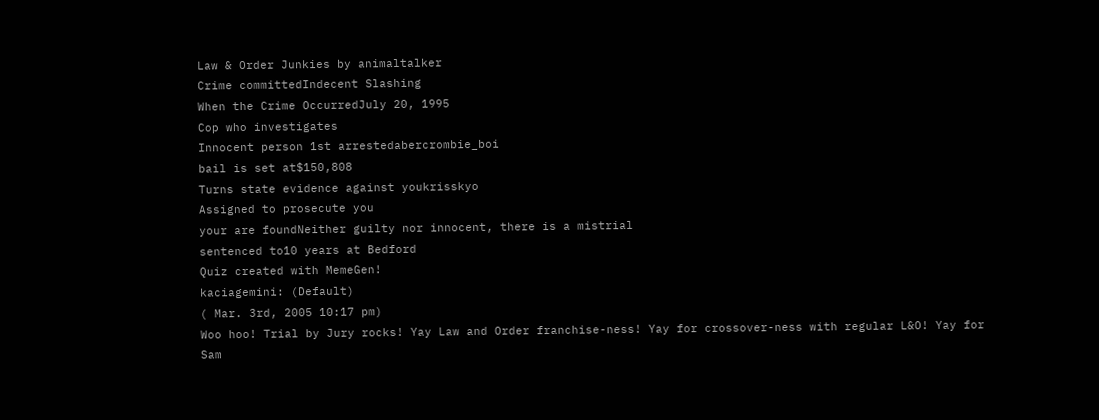Law & Order Junkies by animaltalker
Crime committedIndecent Slashing
When the Crime OccurredJuly 20, 1995
Cop who investigates
Innocent person 1st arrestedabercrombie_boi
bail is set at$150,808
Turns state evidence against youkrisskyo
Assigned to prosecute you
your are foundNeither guilty nor innocent, there is a mistrial
sentenced to10 years at Bedford
Quiz created with MemeGen!
kaciagemini: (Default)
( Mar. 3rd, 2005 10:17 pm)
Woo hoo! Trial by Jury rocks! Yay Law and Order franchise-ness! Yay for crossover-ness with regular L&O! Yay for Sam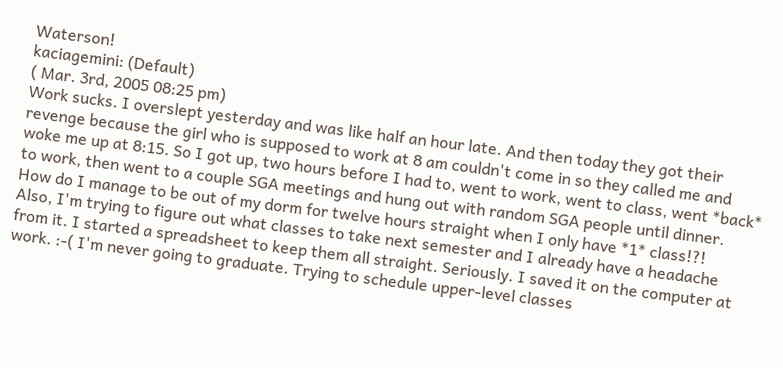Waterson!
kaciagemini: (Default)
( Mar. 3rd, 2005 08:25 pm)
Work sucks. I overslept yesterday and was like half an hour late. And then today they got their revenge because the girl who is supposed to work at 8 am couldn't come in so they called me and woke me up at 8:15. So I got up, two hours before I had to, went to work, went to class, went *back* to work, then went to a couple SGA meetings and hung out with random SGA people until dinner.
How do I manage to be out of my dorm for twelve hours straight when I only have *1* class!?!
Also, I'm trying to figure out what classes to take next semester and I already have a headache from it. I started a spreadsheet to keep them all straight. Seriously. I saved it on the computer at work. :-( I'm never going to graduate. Trying to schedule upper-level classes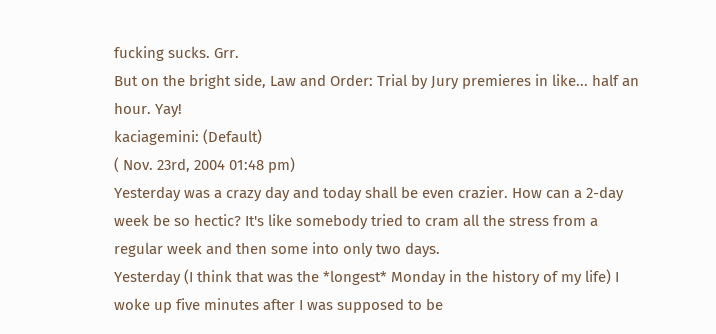fucking sucks. Grr.
But on the bright side, Law and Order: Trial by Jury premieres in like... half an hour. Yay!
kaciagemini: (Default)
( Nov. 23rd, 2004 01:48 pm)
Yesterday was a crazy day and today shall be even crazier. How can a 2-day week be so hectic? It's like somebody tried to cram all the stress from a regular week and then some into only two days.
Yesterday (I think that was the *longest* Monday in the history of my life) I woke up five minutes after I was supposed to be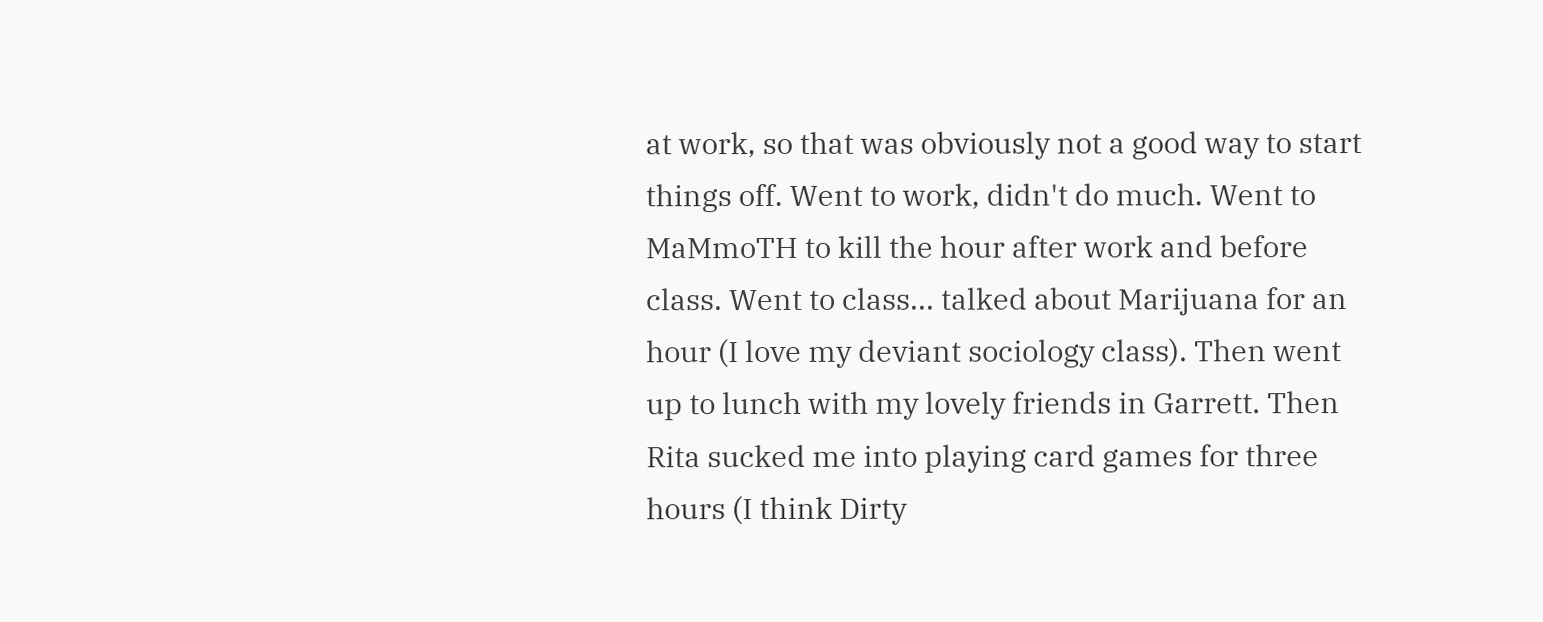at work, so that was obviously not a good way to start things off. Went to work, didn't do much. Went to MaMmoTH to kill the hour after work and before class. Went to class... talked about Marijuana for an hour (I love my deviant sociology class). Then went up to lunch with my lovely friends in Garrett. Then Rita sucked me into playing card games for three hours (I think Dirty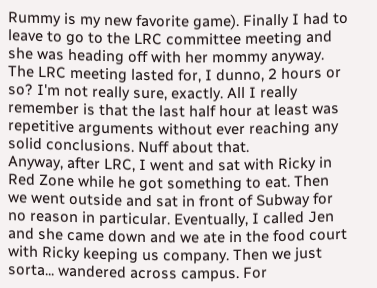Rummy is my new favorite game). Finally I had to leave to go to the LRC committee meeting and she was heading off with her mommy anyway. The LRC meeting lasted for, I dunno, 2 hours or so? I'm not really sure, exactly. All I really remember is that the last half hour at least was repetitive arguments without ever reaching any solid conclusions. Nuff about that.
Anyway, after LRC, I went and sat with Ricky in Red Zone while he got something to eat. Then we went outside and sat in front of Subway for no reason in particular. Eventually, I called Jen and she came down and we ate in the food court with Ricky keeping us company. Then we just sorta... wandered across campus. For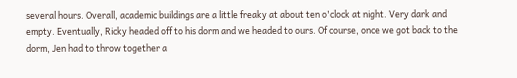several hours. Overall, academic buildings are a little freaky at about ten o'clock at night. Very dark and empty. Eventually, Ricky headed off to his dorm and we headed to ours. Of course, once we got back to the dorm, Jen had to throw together a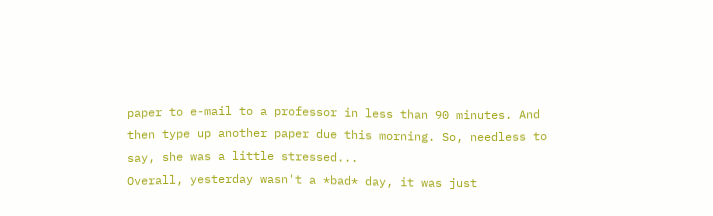paper to e-mail to a professor in less than 90 minutes. And then type up another paper due this morning. So, needless to say, she was a little stressed...
Overall, yesterday wasn't a *bad* day, it was just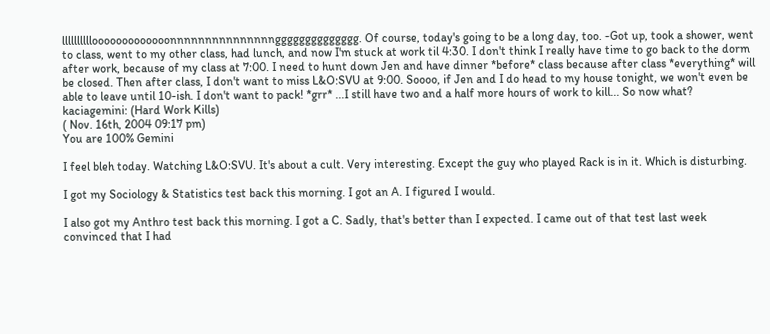llllllllllooooooooooooonnnnnnnnnnnnnnngggggggggggggg. Of course, today's going to be a long day, too. -Got up, took a shower, went to class, went to my other class, had lunch, and now I'm stuck at work til 4:30. I don't think I really have time to go back to the dorm after work, because of my class at 7:00. I need to hunt down Jen and have dinner *before* class because after class *everything* will be closed. Then after class, I don't want to miss L&O:SVU at 9:00. Soooo, if Jen and I do head to my house tonight, we won't even be able to leave until 10-ish. I don't want to pack! *grr* ...I still have two and a half more hours of work to kill... So now what?
kaciagemini: (Hard Work Kills)
( Nov. 16th, 2004 09:17 pm)
You are 100% Gemini

I feel bleh today. Watching L&O:SVU. It's about a cult. Very interesting. Except the guy who played Rack is in it. Which is disturbing.

I got my Sociology & Statistics test back this morning. I got an A. I figured I would.

I also got my Anthro test back this morning. I got a C. Sadly, that's better than I expected. I came out of that test last week convinced that I had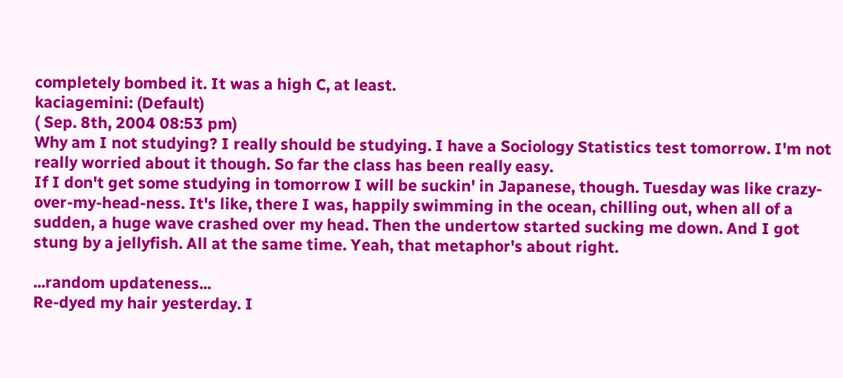completely bombed it. It was a high C, at least.
kaciagemini: (Default)
( Sep. 8th, 2004 08:53 pm)
Why am I not studying? I really should be studying. I have a Sociology Statistics test tomorrow. I'm not really worried about it though. So far the class has been really easy.
If I don't get some studying in tomorrow I will be suckin' in Japanese, though. Tuesday was like crazy-over-my-head-ness. It's like, there I was, happily swimming in the ocean, chilling out, when all of a sudden, a huge wave crashed over my head. Then the undertow started sucking me down. And I got stung by a jellyfish. All at the same time. Yeah, that metaphor's about right.

...random updateness...
Re-dyed my hair yesterday. I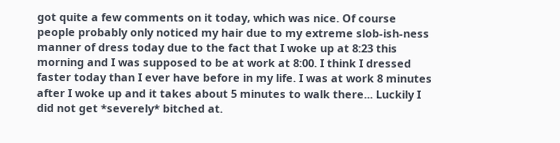got quite a few comments on it today, which was nice. Of course people probably only noticed my hair due to my extreme slob-ish-ness manner of dress today due to the fact that I woke up at 8:23 this morning and I was supposed to be at work at 8:00. I think I dressed faster today than I ever have before in my life. I was at work 8 minutes after I woke up and it takes about 5 minutes to walk there... Luckily I did not get *severely* bitched at.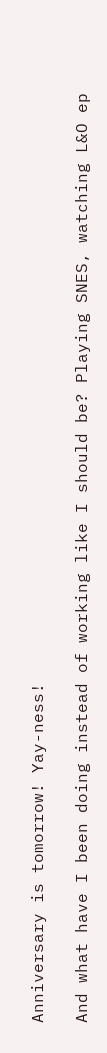Anniversary is tomorrow! Yay-ness!

And what have I been doing instead of working like I should be? Playing SNES, watching L&O ep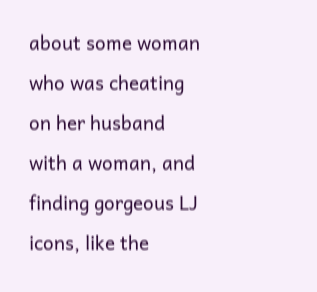about some woman who was cheating on her husband with a woman, and finding gorgeous LJ icons, like the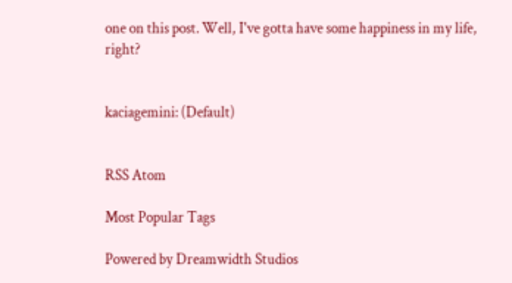one on this post. Well, I've gotta have some happiness in my life, right?


kaciagemini: (Default)


RSS Atom

Most Popular Tags

Powered by Dreamwidth Studios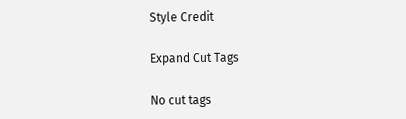Style Credit

Expand Cut Tags

No cut tags